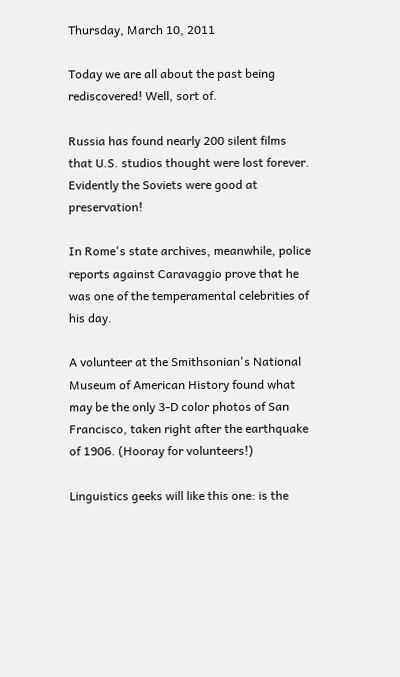Thursday, March 10, 2011

Today we are all about the past being rediscovered! Well, sort of.

Russia has found nearly 200 silent films that U.S. studios thought were lost forever. Evidently the Soviets were good at preservation!

In Rome's state archives, meanwhile, police reports against Caravaggio prove that he was one of the temperamental celebrities of his day.

A volunteer at the Smithsonian's National Museum of American History found what may be the only 3-D color photos of San Francisco, taken right after the earthquake of 1906. (Hooray for volunteers!)

Linguistics geeks will like this one: is the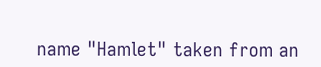name "Hamlet" taken from an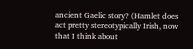ancient Gaelic story? (Hamlet does act pretty stereotypically Irish, now that I think about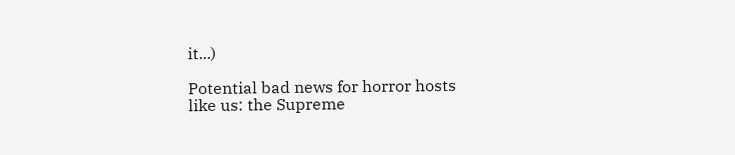it...)

Potential bad news for horror hosts like us: the Supreme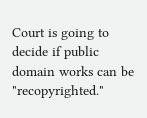Court is going to decide if public domain works can be "recopyrighted."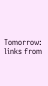Tomorrow: links from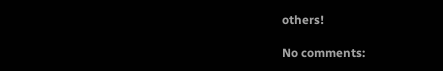others!

No comments: